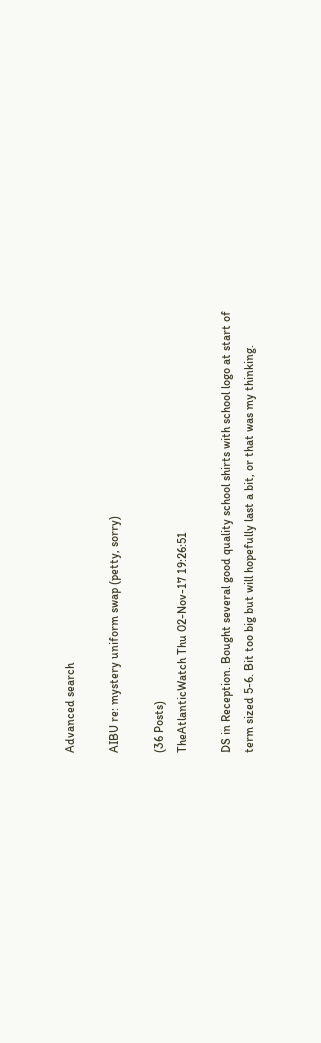Advanced search

AIBU re: mystery uniform swap (petty, sorry)

(36 Posts)
TheAtlanticWatch Thu 02-Nov-17 19:26:51

DS in Reception. Bought several good quality school shirts with school logo at start of term sized 5-6. Bit too big but will hopefully last a bit, or that was my thinking.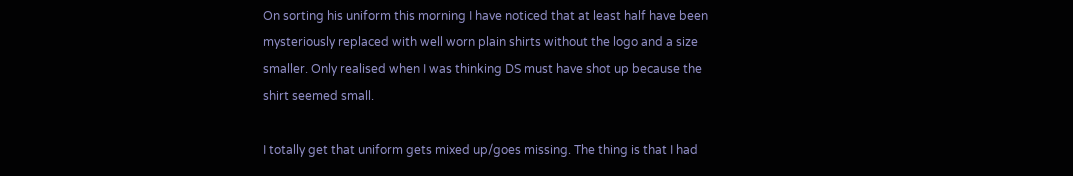On sorting his uniform this morning I have noticed that at least half have been mysteriously replaced with well worn plain shirts without the logo and a size smaller. Only realised when I was thinking DS must have shot up because the shirt seemed small.

I totally get that uniform gets mixed up/goes missing. The thing is that I had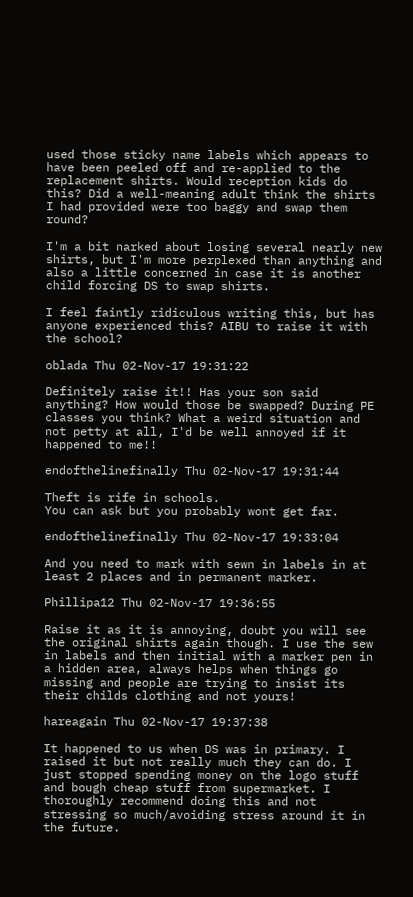used those sticky name labels which appears to have been peeled off and re-applied to the replacement shirts. Would reception kids do this? Did a well-meaning adult think the shirts I had provided were too baggy and swap them round?

I'm a bit narked about losing several nearly new shirts, but I'm more perplexed than anything and also a little concerned in case it is another child forcing DS to swap shirts.

I feel faintly ridiculous writing this, but has anyone experienced this? AIBU to raise it with the school?

oblada Thu 02-Nov-17 19:31:22

Definitely raise it!! Has your son said anything? How would those be swapped? During PE classes you think? What a weird situation and not petty at all, I'd be well annoyed if it happened to me!!

endofthelinefinally Thu 02-Nov-17 19:31:44

Theft is rife in schools.
You can ask but you probably wont get far.

endofthelinefinally Thu 02-Nov-17 19:33:04

And you need to mark with sewn in labels in at least 2 places and in permanent marker.

Phillipa12 Thu 02-Nov-17 19:36:55

Raise it as it is annoying, doubt you will see the original shirts again though. I use the sew in labels and then initial with a marker pen in a hidden area, always helps when things go missing and people are trying to insist its their childs clothing and not yours!

hareagain Thu 02-Nov-17 19:37:38

It happened to us when DS was in primary. I raised it but not really much they can do. I just stopped spending money on the logo stuff and bough cheap stuff from supermarket. I thoroughly recommend doing this and not stressing so much/avoiding stress around it in the future.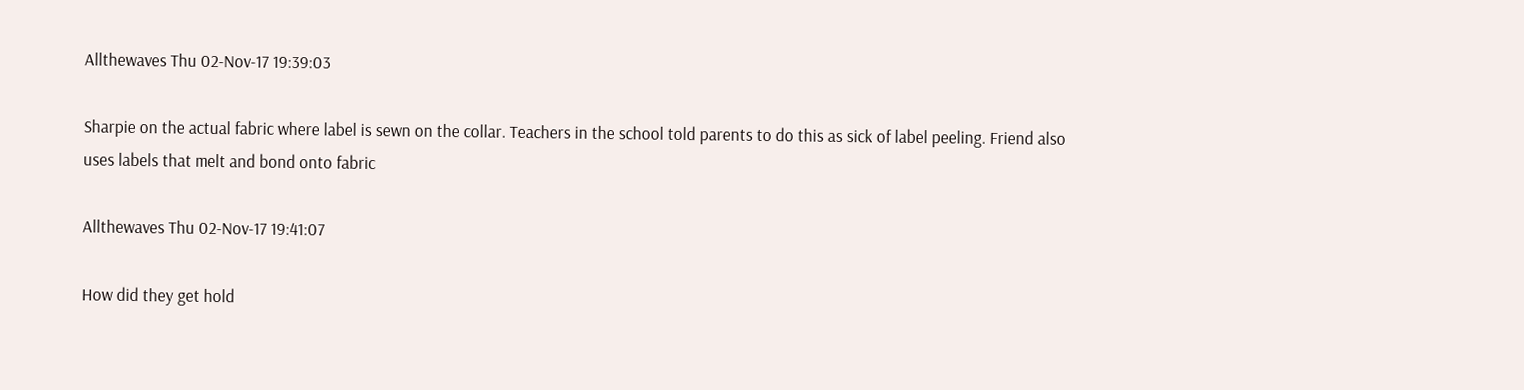Allthewaves Thu 02-Nov-17 19:39:03

Sharpie on the actual fabric where label is sewn on the collar. Teachers in the school told parents to do this as sick of label peeling. Friend also uses labels that melt and bond onto fabric

Allthewaves Thu 02-Nov-17 19:41:07

How did they get hold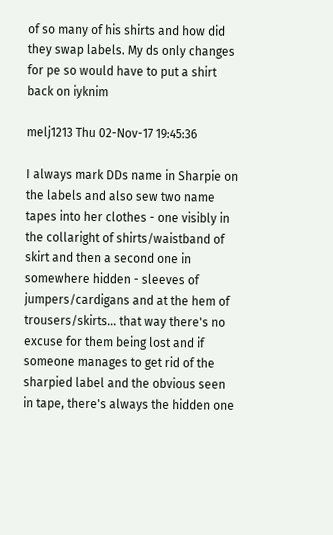of so many of his shirts and how did they swap labels. My ds only changes for pe so would have to put a shirt back on iyknim

melj1213 Thu 02-Nov-17 19:45:36

I always mark DDs name in Sharpie on the labels and also sew two name tapes into her clothes - one visibly in the collaright of shirts/waistband of skirt and then a second one in somewhere hidden - sleeves of jumpers/cardigans and at the hem of trousers/skirts... that way there's no excuse for them being lost and if someone manages to get rid of the sharpied label and the obvious seen in tape, there's always the hidden one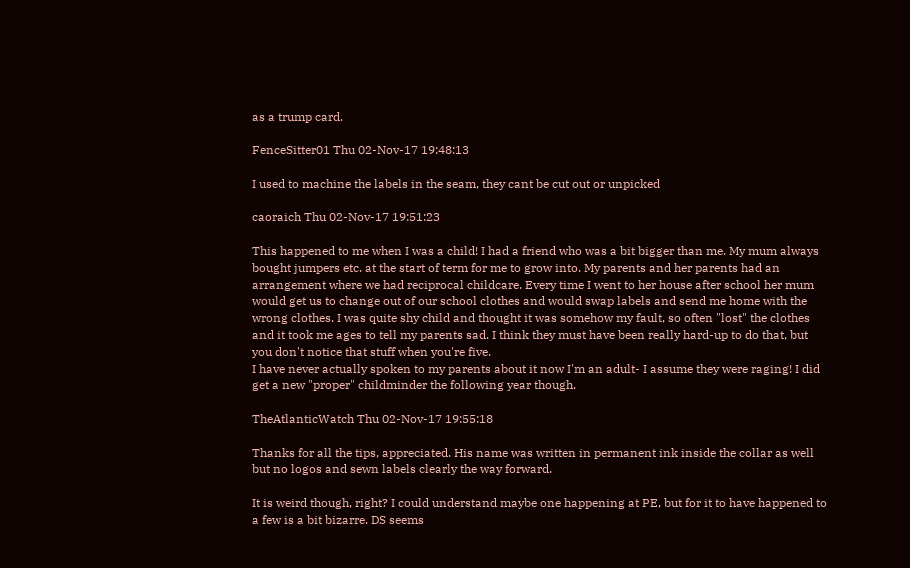as a trump card.

FenceSitter01 Thu 02-Nov-17 19:48:13

I used to machine the labels in the seam, they cant be cut out or unpicked

caoraich Thu 02-Nov-17 19:51:23

This happened to me when I was a child! I had a friend who was a bit bigger than me. My mum always bought jumpers etc. at the start of term for me to grow into. My parents and her parents had an arrangement where we had reciprocal childcare. Every time I went to her house after school her mum would get us to change out of our school clothes and would swap labels and send me home with the wrong clothes. I was quite shy child and thought it was somehow my fault, so often "lost" the clothes and it took me ages to tell my parents sad. I think they must have been really hard-up to do that, but you don't notice that stuff when you're five.
I have never actually spoken to my parents about it now I'm an adult- I assume they were raging! I did get a new "proper" childminder the following year though.

TheAtlanticWatch Thu 02-Nov-17 19:55:18

Thanks for all the tips, appreciated. His name was written in permanent ink inside the collar as well but no logos and sewn labels clearly the way forward.

It is weird though, right? I could understand maybe one happening at PE, but for it to have happened to a few is a bit bizarre. DS seems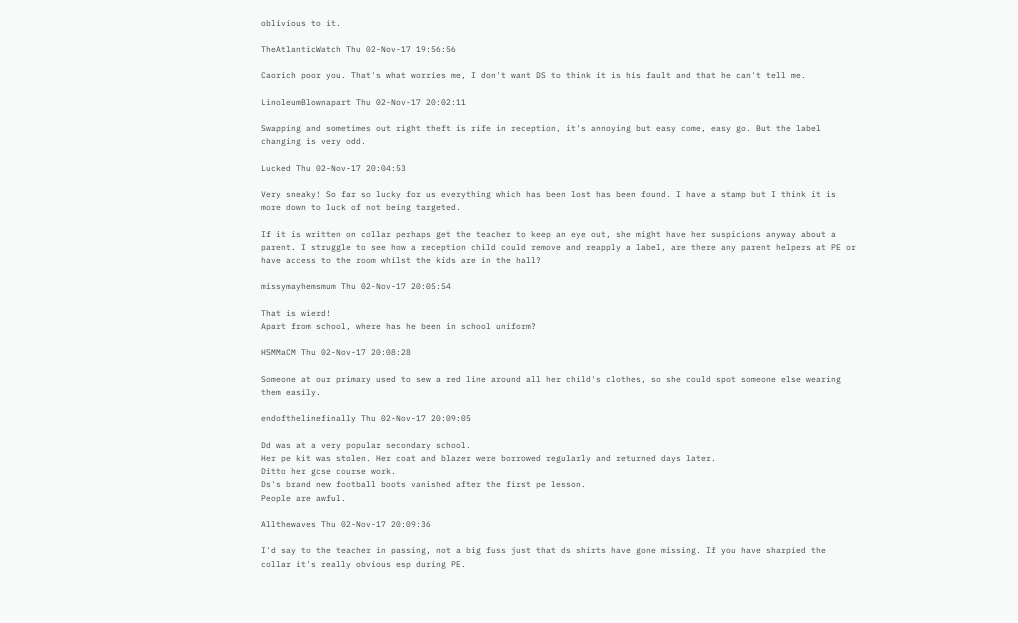oblivious to it.

TheAtlanticWatch Thu 02-Nov-17 19:56:56

Caorich poor you. That's what worries me, I don't want DS to think it is his fault and that he can't tell me.

LinoleumBlownapart Thu 02-Nov-17 20:02:11

Swapping and sometimes out right theft is rife in reception, it's annoying but easy come, easy go. But the label changing is very odd.

Lucked Thu 02-Nov-17 20:04:53

Very sneaky! So far so lucky for us everything which has been lost has been found. I have a stamp but I think it is more down to luck of not being targeted.

If it is written on collar perhaps get the teacher to keep an eye out, she might have her suspicions anyway about a parent. I struggle to see how a reception child could remove and reapply a label, are there any parent helpers at PE or have access to the room whilst the kids are in the hall?

missymayhemsmum Thu 02-Nov-17 20:05:54

That is wierd!
Apart from school, where has he been in school uniform?

HSMMaCM Thu 02-Nov-17 20:08:28

Someone at our primary used to sew a red line around all her child's clothes, so she could spot someone else wearing them easily.

endofthelinefinally Thu 02-Nov-17 20:09:05

Dd was at a very popular secondary school.
Her pe kit was stolen. Her coat and blazer were borrowed regularly and returned days later.
Ditto her gcse course work.
Ds's brand new football boots vanished after the first pe lesson.
People are awful.

Allthewaves Thu 02-Nov-17 20:09:36

I'd say to the teacher in passing, not a big fuss just that ds shirts have gone missing. If you have sharpied the collar it's really obvious esp during PE.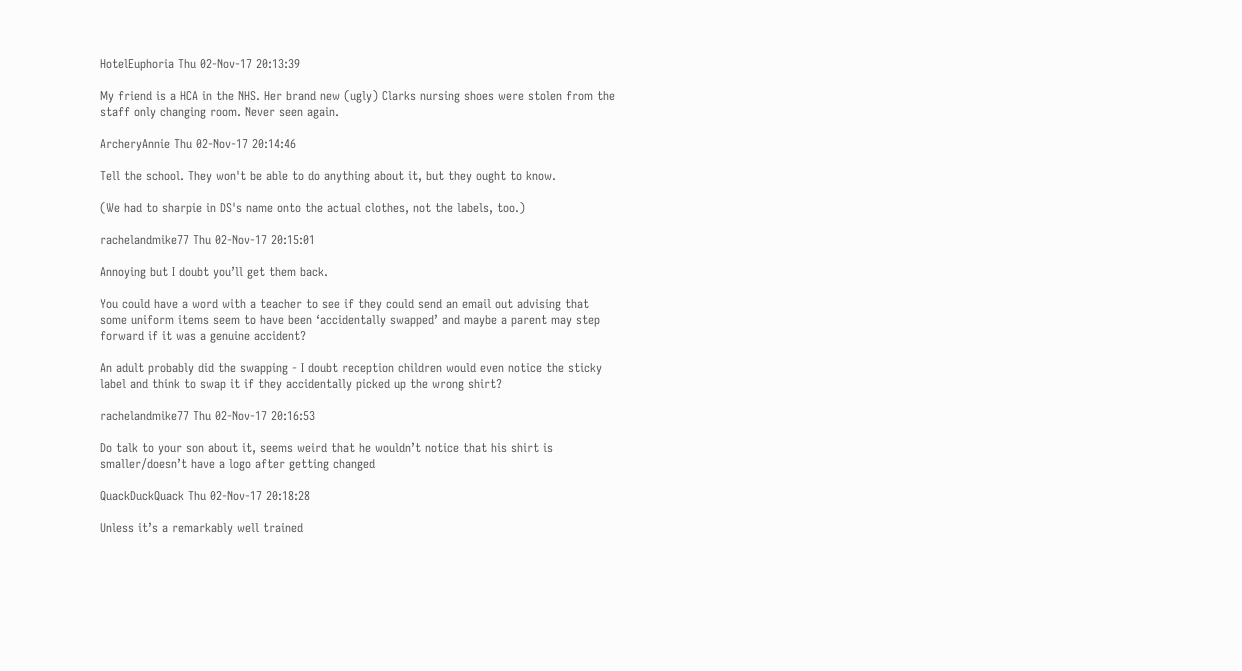HotelEuphoria Thu 02-Nov-17 20:13:39

My friend is a HCA in the NHS. Her brand new (ugly) Clarks nursing shoes were stolen from the staff only changing room. Never seen again.

ArcheryAnnie Thu 02-Nov-17 20:14:46

Tell the school. They won't be able to do anything about it, but they ought to know.

(We had to sharpie in DS's name onto the actual clothes, not the labels, too.)

rachelandmike77 Thu 02-Nov-17 20:15:01

Annoying but I doubt you’ll get them back.

You could have a word with a teacher to see if they could send an email out advising that some uniform items seem to have been ‘accidentally swapped’ and maybe a parent may step forward if it was a genuine accident?

An adult probably did the swapping - I doubt reception children would even notice the sticky label and think to swap it if they accidentally picked up the wrong shirt?

rachelandmike77 Thu 02-Nov-17 20:16:53

Do talk to your son about it, seems weird that he wouldn’t notice that his shirt is smaller/doesn’t have a logo after getting changed

QuackDuckQuack Thu 02-Nov-17 20:18:28

Unless it’s a remarkably well trained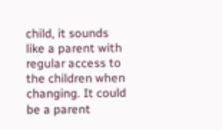child, it sounds like a parent with regular access to the children when changing. It could be a parent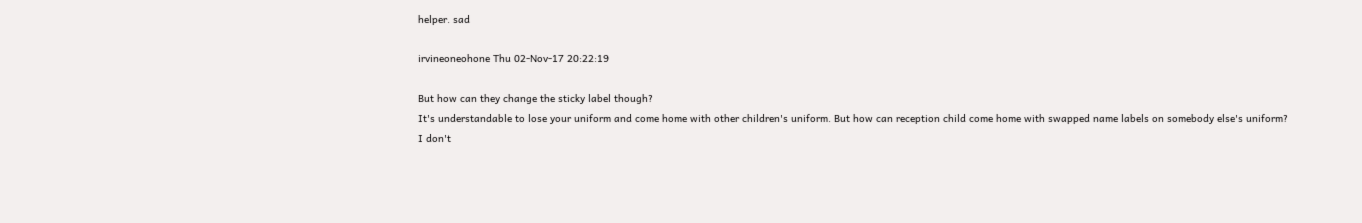helper. sad

irvineoneohone Thu 02-Nov-17 20:22:19

But how can they change the sticky label though?
It's understandable to lose your uniform and come home with other children's uniform. But how can reception child come home with swapped name labels on somebody else's uniform?
I don't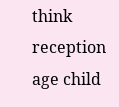think reception age child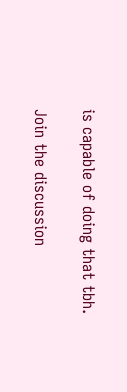is capable of doing that tbh.

Join the discussion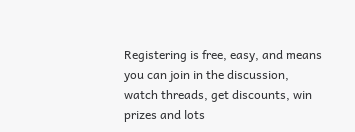Registering is free, easy, and means you can join in the discussion, watch threads, get discounts, win prizes and lots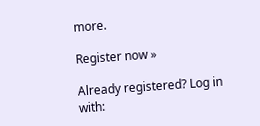more.

Register now »

Already registered? Log in with: